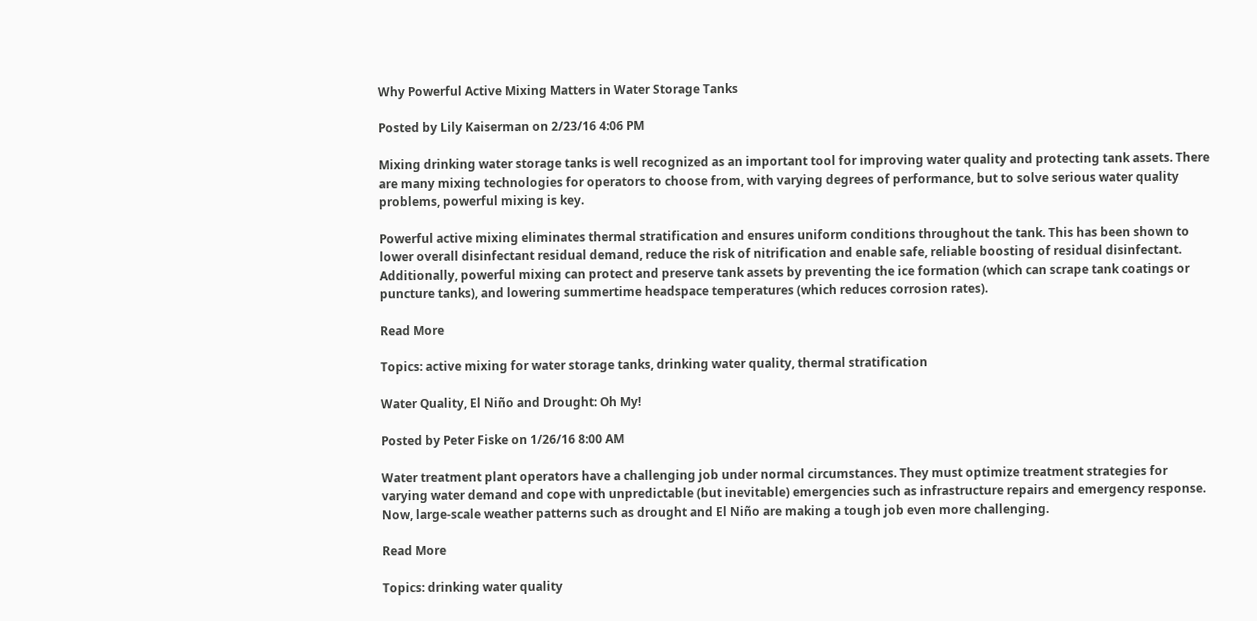Why Powerful Active Mixing Matters in Water Storage Tanks

Posted by Lily Kaiserman on 2/23/16 4:06 PM

Mixing drinking water storage tanks is well recognized as an important tool for improving water quality and protecting tank assets. There are many mixing technologies for operators to choose from, with varying degrees of performance, but to solve serious water quality problems, powerful mixing is key.

Powerful active mixing eliminates thermal stratification and ensures uniform conditions throughout the tank. This has been shown to lower overall disinfectant residual demand, reduce the risk of nitrification and enable safe, reliable boosting of residual disinfectant. Additionally, powerful mixing can protect and preserve tank assets by preventing the ice formation (which can scrape tank coatings or puncture tanks), and lowering summertime headspace temperatures (which reduces corrosion rates).

Read More

Topics: active mixing for water storage tanks, drinking water quality, thermal stratification

Water Quality, El Niño and Drought: Oh My!

Posted by Peter Fiske on 1/26/16 8:00 AM

Water treatment plant operators have a challenging job under normal circumstances. They must optimize treatment strategies for varying water demand and cope with unpredictable (but inevitable) emergencies such as infrastructure repairs and emergency response.  Now, large-scale weather patterns such as drought and El Niño are making a tough job even more challenging.

Read More

Topics: drinking water quality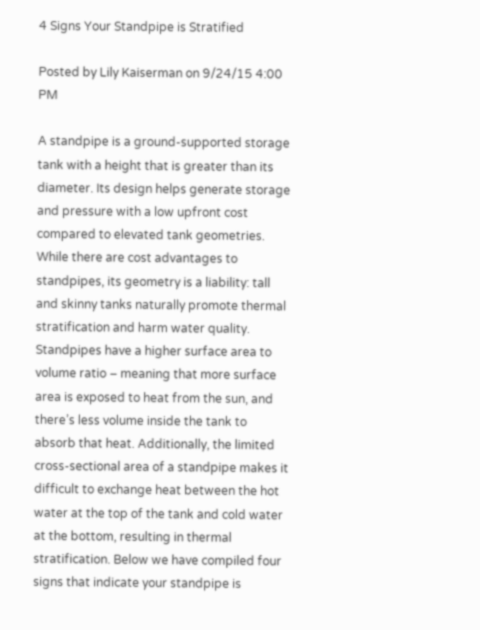4 Signs Your Standpipe is Stratified

Posted by Lily Kaiserman on 9/24/15 4:00 PM

A standpipe is a ground-supported storage tank with a height that is greater than its diameter. Its design helps generate storage and pressure with a low upfront cost compared to elevated tank geometries. While there are cost advantages to standpipes, its geometry is a liability: tall and skinny tanks naturally promote thermal stratification and harm water quality. Standpipes have a higher surface area to volume ratio – meaning that more surface area is exposed to heat from the sun, and there’s less volume inside the tank to absorb that heat. Additionally, the limited cross-sectional area of a standpipe makes it difficult to exchange heat between the hot water at the top of the tank and cold water at the bottom, resulting in thermal stratification. Below we have compiled four signs that indicate your standpipe is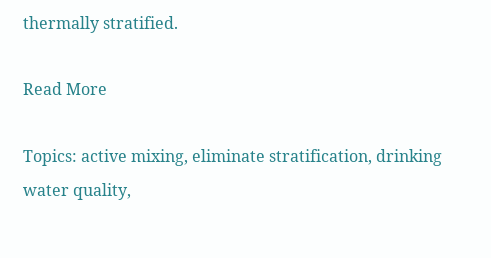thermally stratified.

Read More

Topics: active mixing, eliminate stratification, drinking water quality,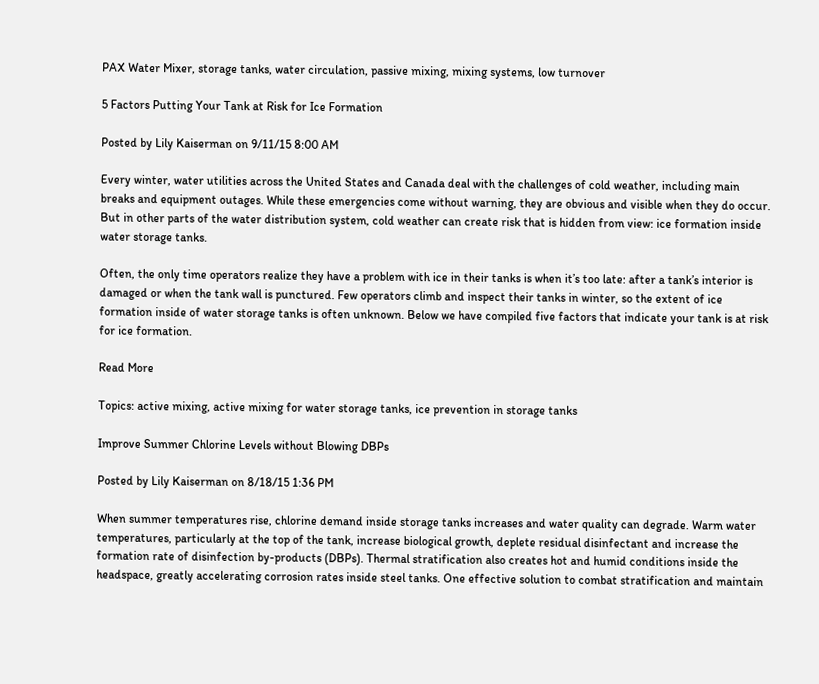PAX Water Mixer, storage tanks, water circulation, passive mixing, mixing systems, low turnover

5 Factors Putting Your Tank at Risk for Ice Formation

Posted by Lily Kaiserman on 9/11/15 8:00 AM

Every winter, water utilities across the United States and Canada deal with the challenges of cold weather, including main breaks and equipment outages. While these emergencies come without warning, they are obvious and visible when they do occur. But in other parts of the water distribution system, cold weather can create risk that is hidden from view: ice formation inside water storage tanks.

Often, the only time operators realize they have a problem with ice in their tanks is when it’s too late: after a tank’s interior is damaged or when the tank wall is punctured. Few operators climb and inspect their tanks in winter, so the extent of ice formation inside of water storage tanks is often unknown. Below we have compiled five factors that indicate your tank is at risk for ice formation.

Read More

Topics: active mixing, active mixing for water storage tanks, ice prevention in storage tanks

Improve Summer Chlorine Levels without Blowing DBPs

Posted by Lily Kaiserman on 8/18/15 1:36 PM

When summer temperatures rise, chlorine demand inside storage tanks increases and water quality can degrade. Warm water temperatures, particularly at the top of the tank, increase biological growth, deplete residual disinfectant and increase the formation rate of disinfection by-products (DBPs). Thermal stratification also creates hot and humid conditions inside the headspace, greatly accelerating corrosion rates inside steel tanks. One effective solution to combat stratification and maintain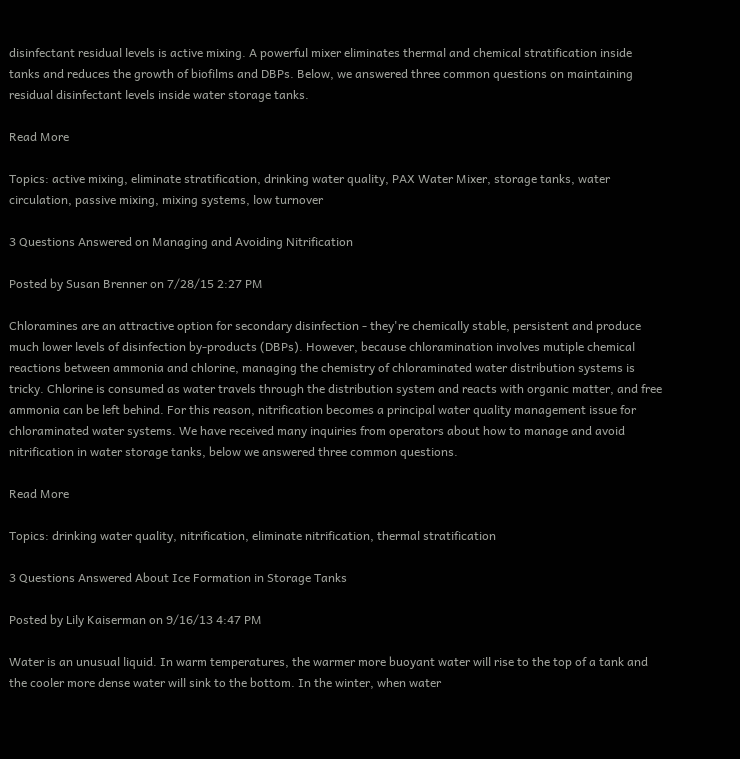disinfectant residual levels is active mixing. A powerful mixer eliminates thermal and chemical stratification inside tanks and reduces the growth of biofilms and DBPs. Below, we answered three common questions on maintaining residual disinfectant levels inside water storage tanks.

Read More

Topics: active mixing, eliminate stratification, drinking water quality, PAX Water Mixer, storage tanks, water circulation, passive mixing, mixing systems, low turnover

3 Questions Answered on Managing and Avoiding Nitrification

Posted by Susan Brenner on 7/28/15 2:27 PM

Chloramines are an attractive option for secondary disinfection - they're chemically stable, persistent and produce much lower levels of disinfection by-products (DBPs). However, because chloramination involves mutiple chemical reactions between ammonia and chlorine, managing the chemistry of chloraminated water distribution systems is tricky. Chlorine is consumed as water travels through the distribution system and reacts with organic matter, and free ammonia can be left behind. For this reason, nitrification becomes a principal water quality management issue for chloraminated water systems. We have received many inquiries from operators about how to manage and avoid nitrification in water storage tanks, below we answered three common questions.

Read More

Topics: drinking water quality, nitrification, eliminate nitrification, thermal stratification

3 Questions Answered About Ice Formation in Storage Tanks

Posted by Lily Kaiserman on 9/16/13 4:47 PM

Water is an unusual liquid. In warm temperatures, the warmer more buoyant water will rise to the top of a tank and the cooler more dense water will sink to the bottom. In the winter, when water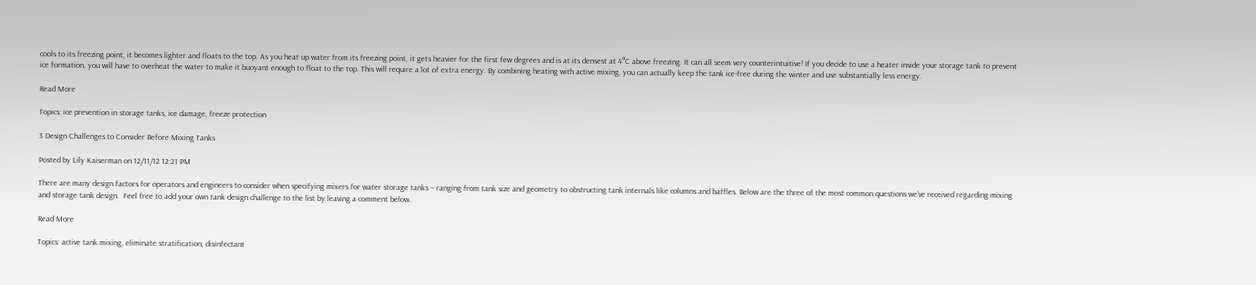cools to its freezing point, it becomes lighter and floats to the top. As you heat up water from its freezing point, it gets heavier for the first few degrees and is at its densest at 4°C above freezing. It can all seem very counterintuitive! If you decide to use a heater inside your storage tank to prevent ice formation, you will have to overheat the water to make it buoyant enough to float to the top. This will require a lot of extra energy. By combining heating with active mixing, you can actually keep the tank ice-free during the winter and use substantially less energy.

Read More

Topics: ice prevention in storage tanks, ice damage, freeze protection

3 Design Challenges to Consider Before Mixing Tanks

Posted by Lily Kaiserman on 12/11/12 12:21 PM

There are many design factors for operators and engineers to consider when specifying mixers for water storage tanks – ranging from tank size and geometry to obstructing tank internals like columns and baffles. Below are the three of the most common questions we’ve received regarding mixing and storage tank design.  Feel free to add your own tank design challenge to the list by leaving a comment below.

Read More

Topics: active tank mixing, eliminate stratification, disinfectant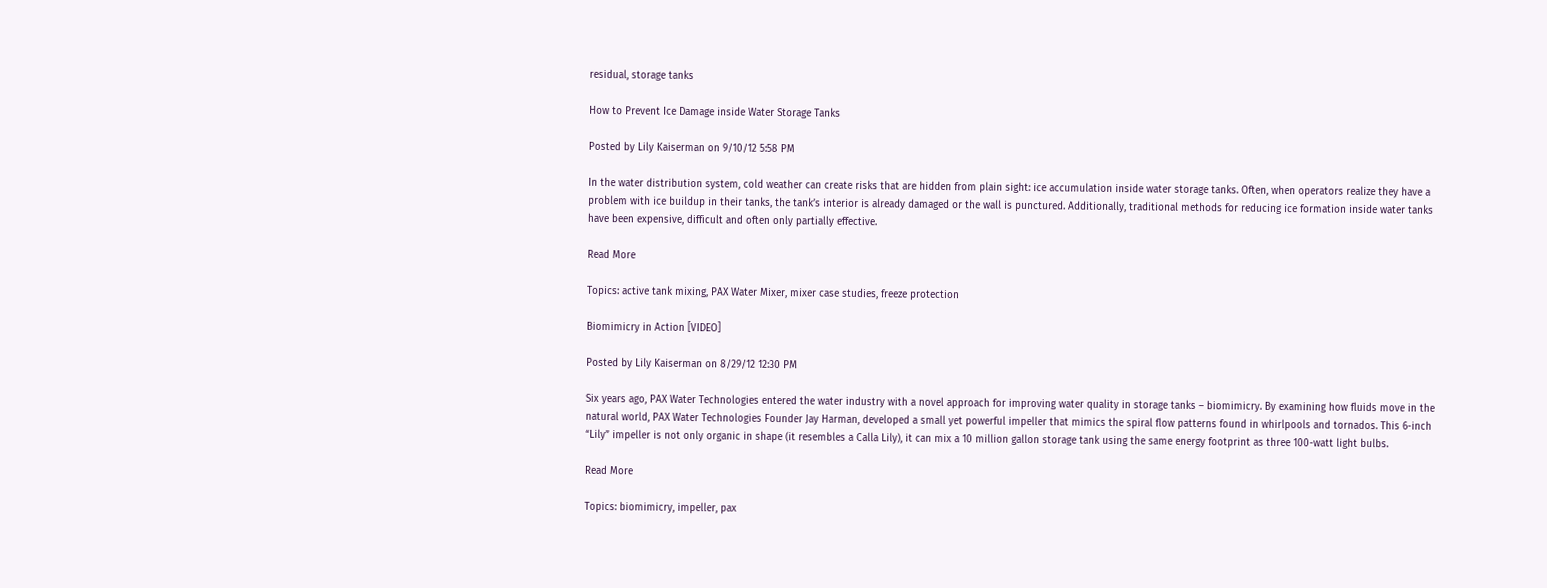residual, storage tanks

How to Prevent Ice Damage inside Water Storage Tanks

Posted by Lily Kaiserman on 9/10/12 5:58 PM

In the water distribution system, cold weather can create risks that are hidden from plain sight: ice accumulation inside water storage tanks. Often, when operators realize they have a problem with ice buildup in their tanks, the tank’s interior is already damaged or the wall is punctured. Additionally, traditional methods for reducing ice formation inside water tanks have been expensive, difficult and often only partially effective.

Read More

Topics: active tank mixing, PAX Water Mixer, mixer case studies, freeze protection

Biomimicry in Action [VIDEO]

Posted by Lily Kaiserman on 8/29/12 12:30 PM

Six years ago, PAX Water Technologies entered the water industry with a novel approach for improving water quality in storage tanks – biomimicry. By examining how fluids move in the natural world, PAX Water Technologies Founder Jay Harman, developed a small yet powerful impeller that mimics the spiral flow patterns found in whirlpools and tornados. This 6-inch “Lily” impeller is not only organic in shape (it resembles a Calla Lily), it can mix a 10 million gallon storage tank using the same energy footprint as three 100-watt light bulbs.

Read More

Topics: biomimicry, impeller, pax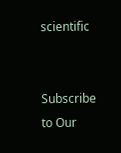scientific


Subscribe to Our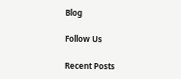Blog

Follow Us

Recent Posts